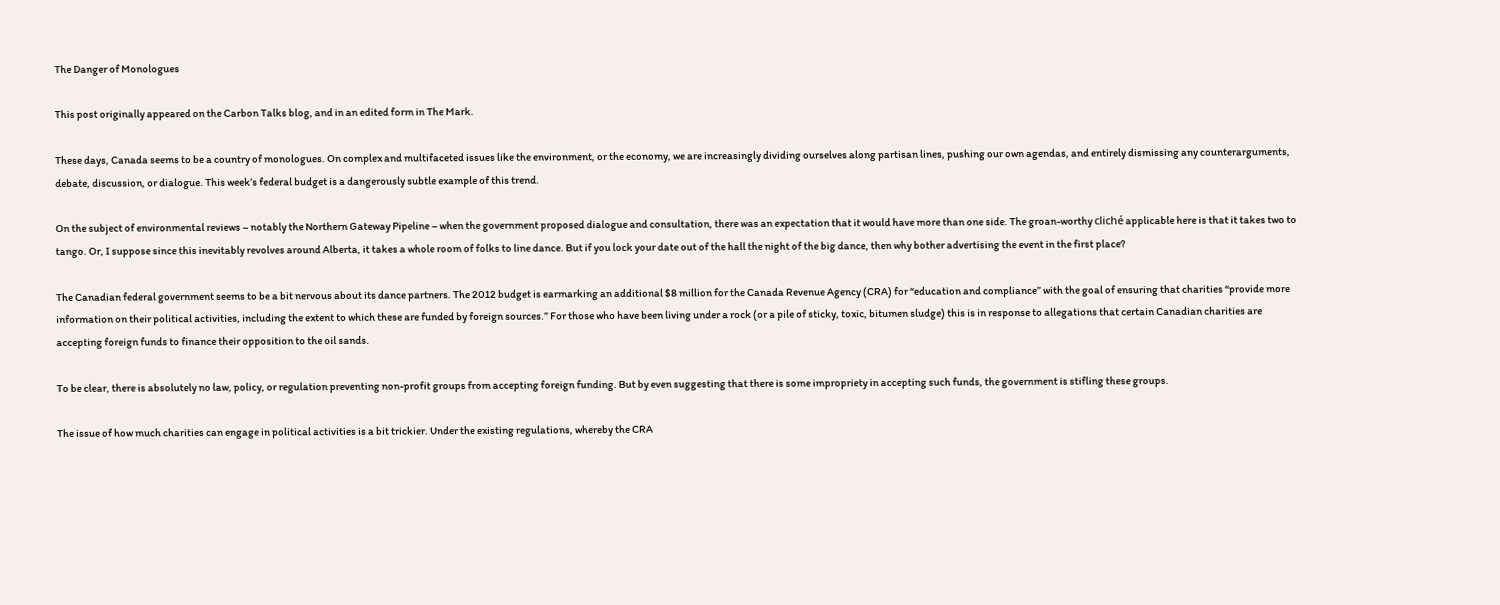The Danger of Monologues

This post originally appeared on the Carbon Talks blog, and in an edited form in The Mark.

These days, Canada seems to be a country of monologues. On complex and multifaceted issues like the environment, or the economy, we are increasingly dividing ourselves along partisan lines, pushing our own agendas, and entirely dismissing any counterarguments, debate, discussion, or dialogue. This week’s federal budget is a dangerously subtle example of this trend.

On the subject of environmental reviews – notably the Northern Gateway Pipeline – when the government proposed dialogue and consultation, there was an expectation that it would have more than one side. The groan-worthy cliché applicable here is that it takes two to tango. Or, I suppose since this inevitably revolves around Alberta, it takes a whole room of folks to line dance. But if you lock your date out of the hall the night of the big dance, then why bother advertising the event in the first place?

The Canadian federal government seems to be a bit nervous about its dance partners. The 2012 budget is earmarking an additional $8 million for the Canada Revenue Agency (CRA) for “education and compliance” with the goal of ensuring that charities “provide more information on their political activities, including the extent to which these are funded by foreign sources.” For those who have been living under a rock (or a pile of sticky, toxic, bitumen sludge) this is in response to allegations that certain Canadian charities are accepting foreign funds to finance their opposition to the oil sands.

To be clear, there is absolutely no law, policy, or regulation preventing non-profit groups from accepting foreign funding. But by even suggesting that there is some impropriety in accepting such funds, the government is stifling these groups.

The issue of how much charities can engage in political activities is a bit trickier. Under the existing regulations, whereby the CRA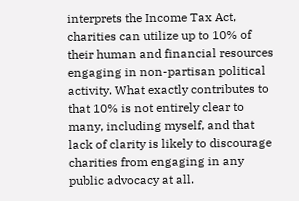interprets the Income Tax Act, charities can utilize up to 10% of their human and financial resources engaging in non-partisan political activity. What exactly contributes to that 10% is not entirely clear to many, including myself, and that lack of clarity is likely to discourage charities from engaging in any public advocacy at all.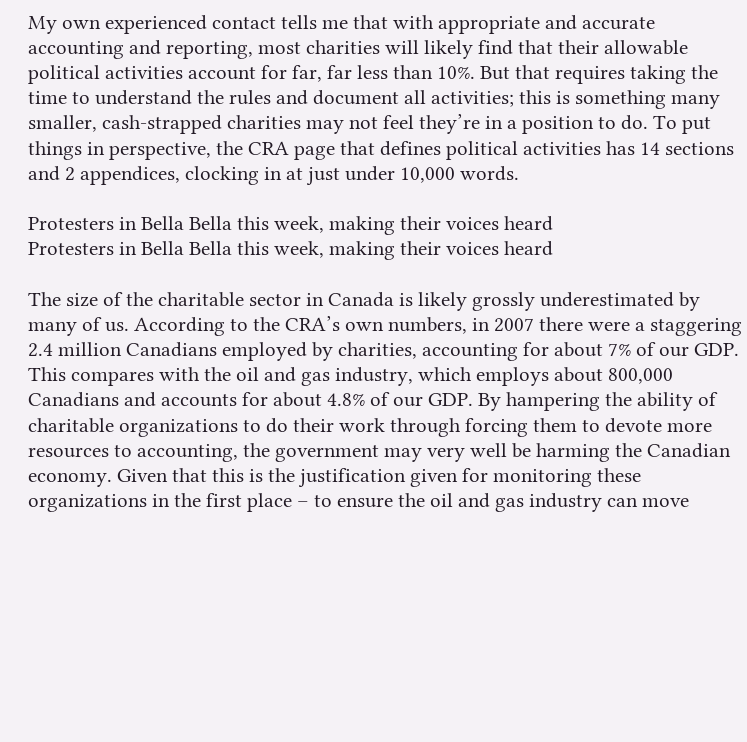My own experienced contact tells me that with appropriate and accurate accounting and reporting, most charities will likely find that their allowable political activities account for far, far less than 10%. But that requires taking the time to understand the rules and document all activities; this is something many smaller, cash-strapped charities may not feel they’re in a position to do. To put things in perspective, the CRA page that defines political activities has 14 sections and 2 appendices, clocking in at just under 10,000 words.

Protesters in Bella Bella this week, making their voices heard
Protesters in Bella Bella this week, making their voices heard

The size of the charitable sector in Canada is likely grossly underestimated by many of us. According to the CRA’s own numbers, in 2007 there were a staggering 2.4 million Canadians employed by charities, accounting for about 7% of our GDP. This compares with the oil and gas industry, which employs about 800,000 Canadians and accounts for about 4.8% of our GDP. By hampering the ability of charitable organizations to do their work through forcing them to devote more resources to accounting, the government may very well be harming the Canadian economy. Given that this is the justification given for monitoring these organizations in the first place – to ensure the oil and gas industry can move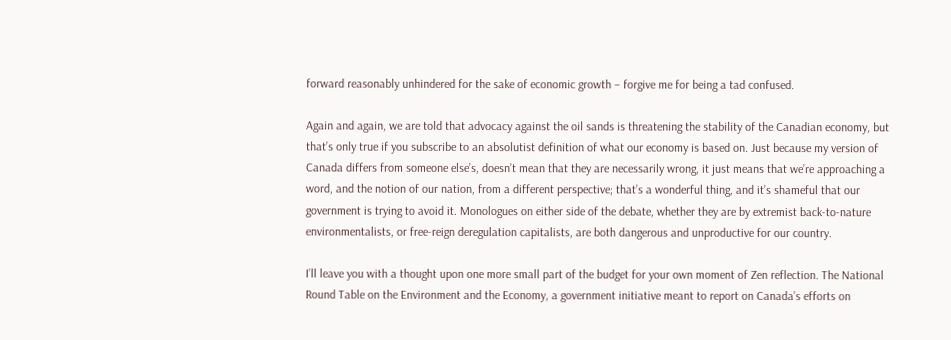forward reasonably unhindered for the sake of economic growth – forgive me for being a tad confused.

Again and again, we are told that advocacy against the oil sands is threatening the stability of the Canadian economy, but that’s only true if you subscribe to an absolutist definition of what our economy is based on. Just because my version of Canada differs from someone else’s, doesn’t mean that they are necessarily wrong, it just means that we’re approaching a word, and the notion of our nation, from a different perspective; that’s a wonderful thing, and it’s shameful that our government is trying to avoid it. Monologues on either side of the debate, whether they are by extremist back-to-nature environmentalists, or free-reign deregulation capitalists, are both dangerous and unproductive for our country.

I’ll leave you with a thought upon one more small part of the budget for your own moment of Zen reflection. The National Round Table on the Environment and the Economy, a government initiative meant to report on Canada’s efforts on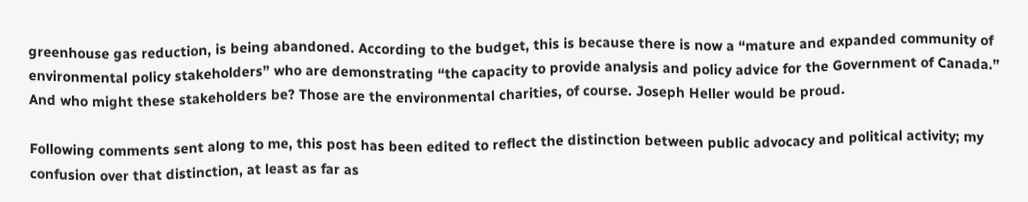greenhouse gas reduction, is being abandoned. According to the budget, this is because there is now a “mature and expanded community of environmental policy stakeholders” who are demonstrating “the capacity to provide analysis and policy advice for the Government of Canada.” And who might these stakeholders be? Those are the environmental charities, of course. Joseph Heller would be proud.

Following comments sent along to me, this post has been edited to reflect the distinction between public advocacy and political activity; my confusion over that distinction, at least as far as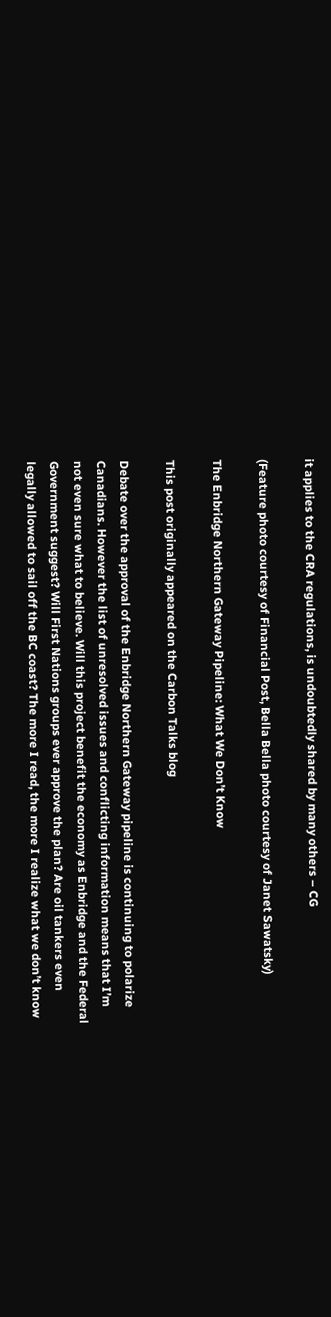it applies to the CRA regulations, is undoubtedly shared by many others – CG

(Feature photo courtesy of Financial Post, Bella Bella photo courtesy of Janet Sawatsky)

The Enbridge Northern Gateway Pipeline: What We Don’t Know

This post originally appeared on the Carbon Talks blog

Debate over the approval of the Enbridge Northern Gateway pipeline is continuing to polarize Canadians. However the list of unresolved issues and conflicting information means that I’m not even sure what to believe. Will this project benefit the economy as Enbridge and the Federal Government suggest? Will First Nations groups ever approve the plan? Are oil tankers even legally allowed to sail off the BC coast? The more I read, the more I realize what we don’t know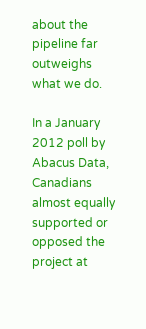about the pipeline far outweighs what we do.

In a January 2012 poll by Abacus Data, Canadians almost equally supported or opposed the project at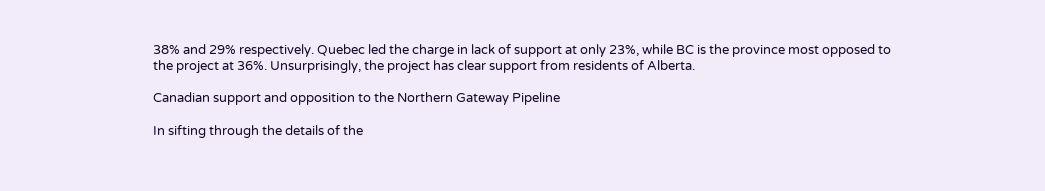38% and 29% respectively. Quebec led the charge in lack of support at only 23%, while BC is the province most opposed to the project at 36%. Unsurprisingly, the project has clear support from residents of Alberta.

Canadian support and opposition to the Northern Gateway Pipeline

In sifting through the details of the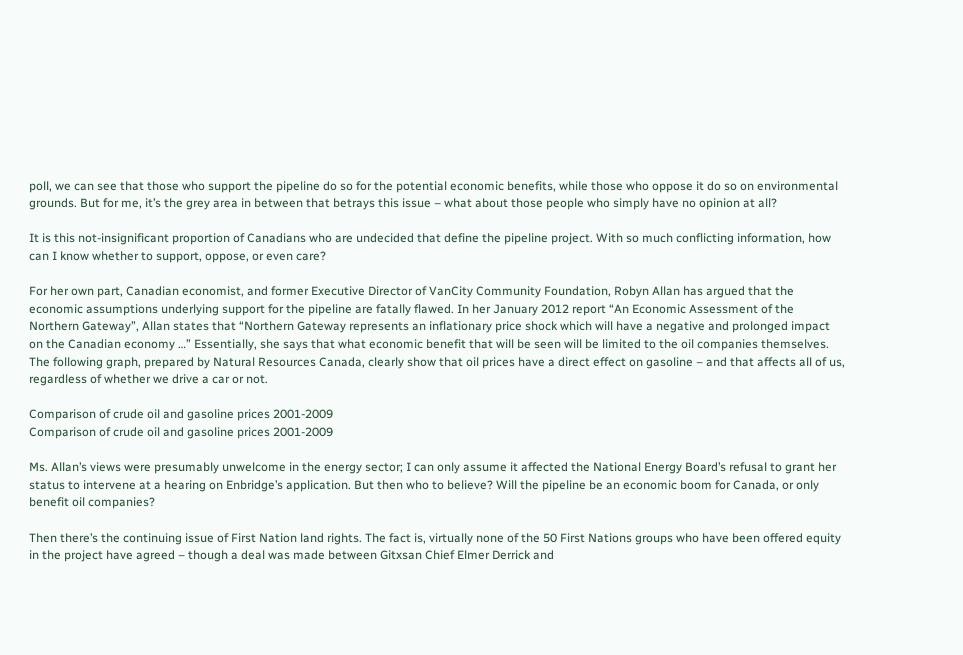poll, we can see that those who support the pipeline do so for the potential economic benefits, while those who oppose it do so on environmental grounds. But for me, it’s the grey area in between that betrays this issue – what about those people who simply have no opinion at all?

It is this not-insignificant proportion of Canadians who are undecided that define the pipeline project. With so much conflicting information, how can I know whether to support, oppose, or even care?

For her own part, Canadian economist, and former Executive Director of VanCity Community Foundation, Robyn Allan has argued that the economic assumptions underlying support for the pipeline are fatally flawed. In her January 2012 report “An Economic Assessment of the Northern Gateway”, Allan states that “Northern Gateway represents an inflationary price shock which will have a negative and prolonged impact on the Canadian economy …” Essentially, she says that what economic benefit that will be seen will be limited to the oil companies themselves. The following graph, prepared by Natural Resources Canada, clearly show that oil prices have a direct effect on gasoline – and that affects all of us, regardless of whether we drive a car or not.

Comparison of crude oil and gasoline prices 2001-2009
Comparison of crude oil and gasoline prices 2001-2009

Ms. Allan’s views were presumably unwelcome in the energy sector; I can only assume it affected the National Energy Board’s refusal to grant her status to intervene at a hearing on Enbridge’s application. But then who to believe? Will the pipeline be an economic boom for Canada, or only benefit oil companies?

Then there’s the continuing issue of First Nation land rights. The fact is, virtually none of the 50 First Nations groups who have been offered equity in the project have agreed – though a deal was made between Gitxsan Chief Elmer Derrick and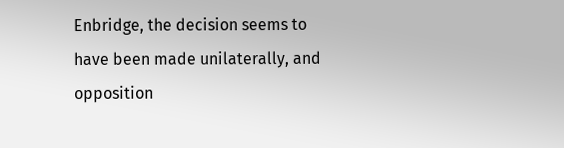Enbridge, the decision seems to have been made unilaterally, and opposition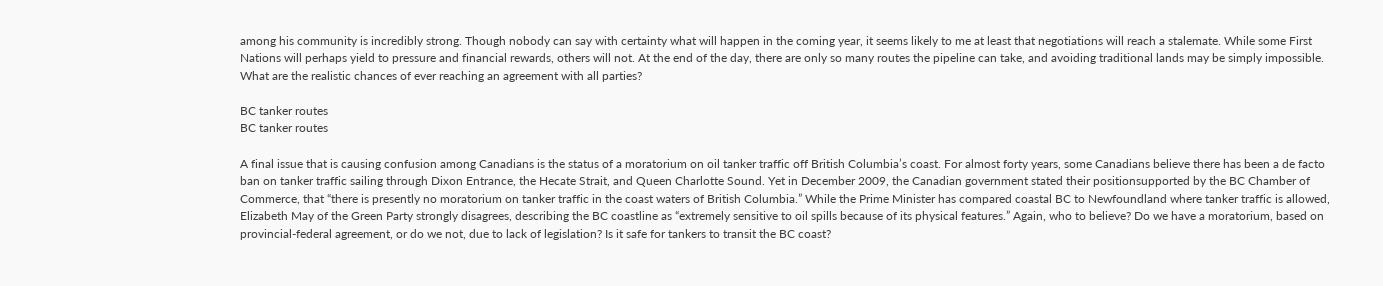among his community is incredibly strong. Though nobody can say with certainty what will happen in the coming year, it seems likely to me at least that negotiations will reach a stalemate. While some First Nations will perhaps yield to pressure and financial rewards, others will not. At the end of the day, there are only so many routes the pipeline can take, and avoiding traditional lands may be simply impossible. What are the realistic chances of ever reaching an agreement with all parties?

BC tanker routes
BC tanker routes

A final issue that is causing confusion among Canadians is the status of a moratorium on oil tanker traffic off British Columbia’s coast. For almost forty years, some Canadians believe there has been a de facto ban on tanker traffic sailing through Dixon Entrance, the Hecate Strait, and Queen Charlotte Sound. Yet in December 2009, the Canadian government stated their positionsupported by the BC Chamber of Commerce, that “there is presently no moratorium on tanker traffic in the coast waters of British Columbia.” While the Prime Minister has compared coastal BC to Newfoundland where tanker traffic is allowed, Elizabeth May of the Green Party strongly disagrees, describing the BC coastline as “extremely sensitive to oil spills because of its physical features.” Again, who to believe? Do we have a moratorium, based on provincial-federal agreement, or do we not, due to lack of legislation? Is it safe for tankers to transit the BC coast?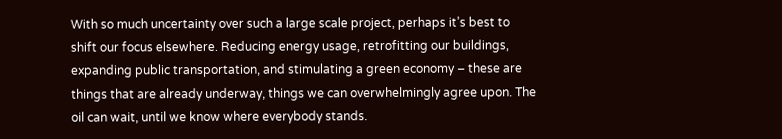With so much uncertainty over such a large scale project, perhaps it’s best to shift our focus elsewhere. Reducing energy usage, retrofitting our buildings, expanding public transportation, and stimulating a green economy – these are things that are already underway, things we can overwhelmingly agree upon. The oil can wait, until we know where everybody stands.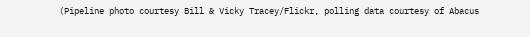(Pipeline photo courtesy Bill & Vicky Tracey/Flickr, polling data courtesy of Abacus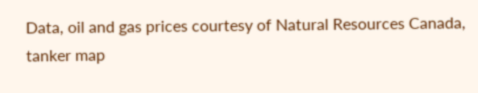Data, oil and gas prices courtesy of Natural Resources Canada, tanker map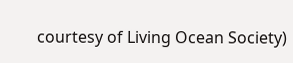courtesy of Living Ocean Society)